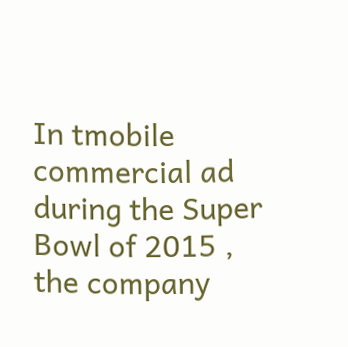In tmobile commercial ad during the Super Bowl of 2015 , the company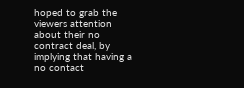hoped to grab the viewers attention about their no contract deal, by implying that having a no contact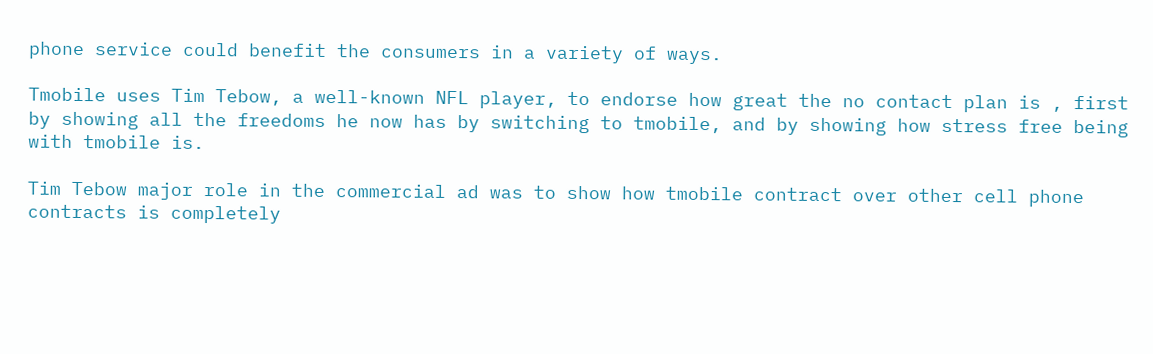phone service could benefit the consumers in a variety of ways.

Tmobile uses Tim Tebow, a well-known NFL player, to endorse how great the no contact plan is , first by showing all the freedoms he now has by switching to tmobile, and by showing how stress free being with tmobile is.

Tim Tebow major role in the commercial ad was to show how tmobile contract over other cell phone contracts is completely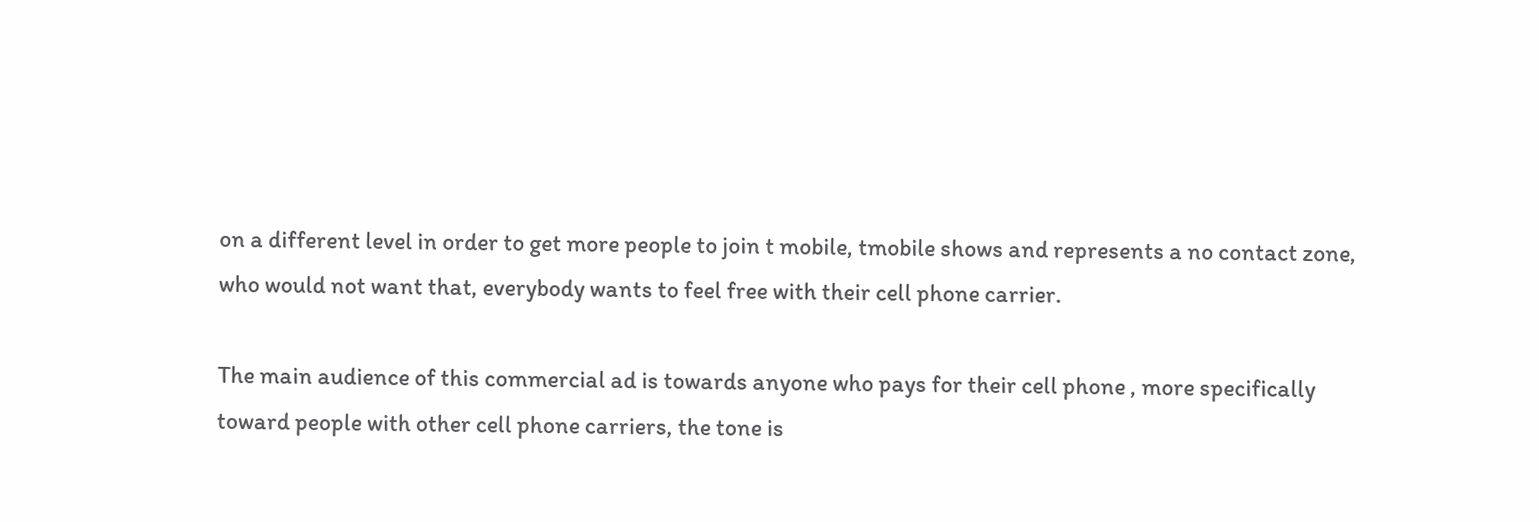on a different level in order to get more people to join t mobile, tmobile shows and represents a no contact zone, who would not want that, everybody wants to feel free with their cell phone carrier.

The main audience of this commercial ad is towards anyone who pays for their cell phone , more specifically toward people with other cell phone carriers, the tone is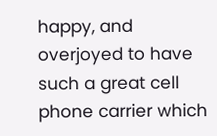happy, and overjoyed to have such a great cell phone carrier which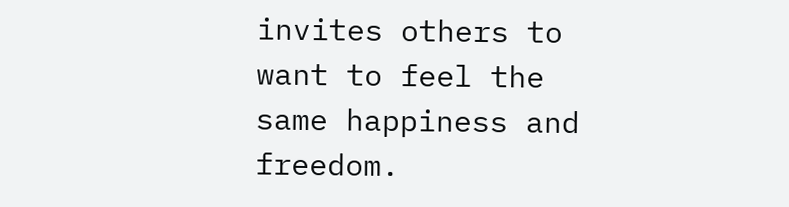invites others to want to feel the same happiness and freedom.